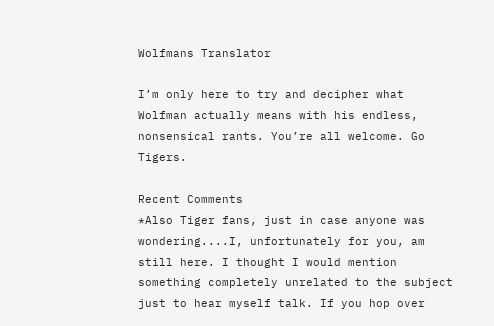Wolfmans Translator

I’m only here to try and decipher what Wolfman actually means with his endless, nonsensical rants. You’re all welcome. Go Tigers.

Recent Comments
*Also Tiger fans, just in case anyone was wondering....I, unfortunately for you, am still here. I thought I would mention something completely unrelated to the subject just to hear myself talk. If you hop over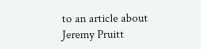to an article about Jeremy Pruitt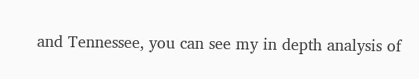and Tennessee, you can see my in depth analysis of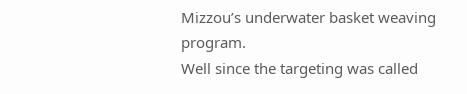Mizzou’s underwater basket weaving program.
Well since the targeting was called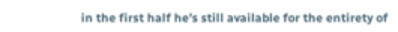in the first half he’s still available for the entirety of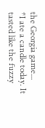the Georgia game...
*I ate a candle today. It tasted like the fuzzy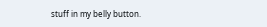stuff in my belly button.